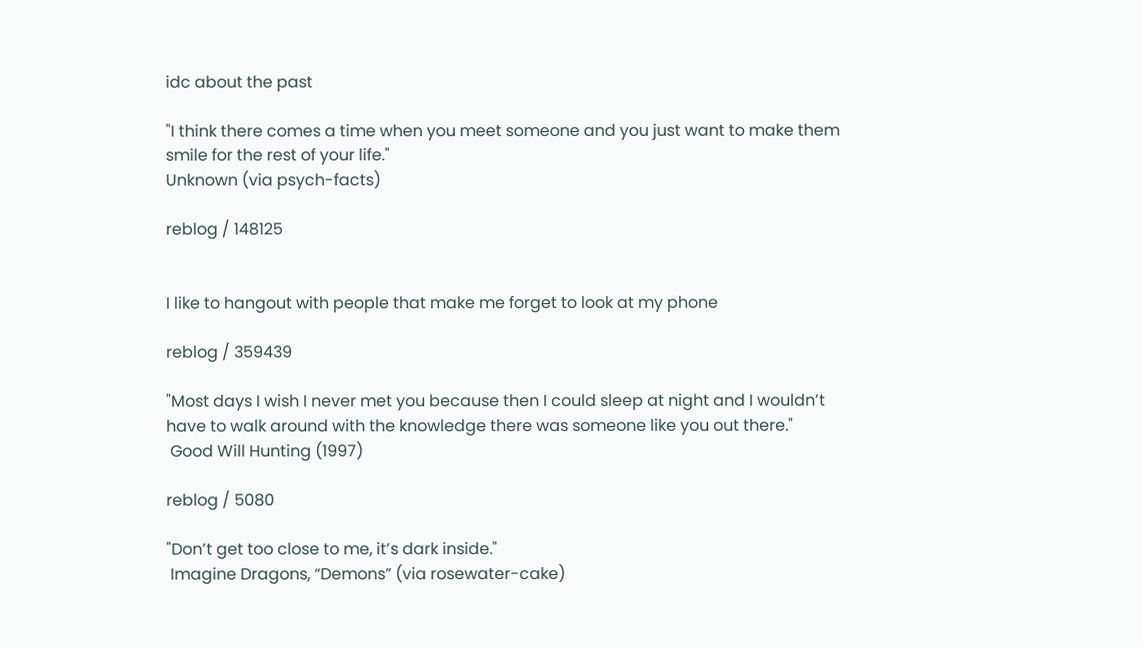idc about the past

"I think there comes a time when you meet someone and you just want to make them smile for the rest of your life."
Unknown (via psych-facts)

reblog / 148125


I like to hangout with people that make me forget to look at my phone

reblog / 359439

"Most days I wish I never met you because then I could sleep at night and I wouldn’t have to walk around with the knowledge there was someone like you out there."
 Good Will Hunting (1997)

reblog / 5080

"Don’t get too close to me, it’s dark inside."
 Imagine Dragons, “Demons” (via rosewater-cake)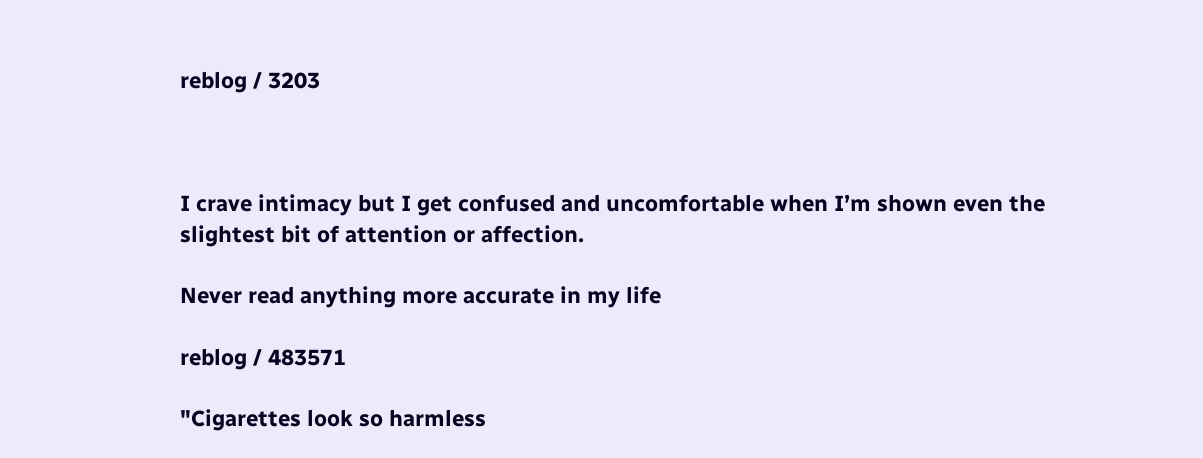reblog / 3203



I crave intimacy but I get confused and uncomfortable when I’m shown even the slightest bit of attention or affection.

Never read anything more accurate in my life

reblog / 483571

"Cigarettes look so harmless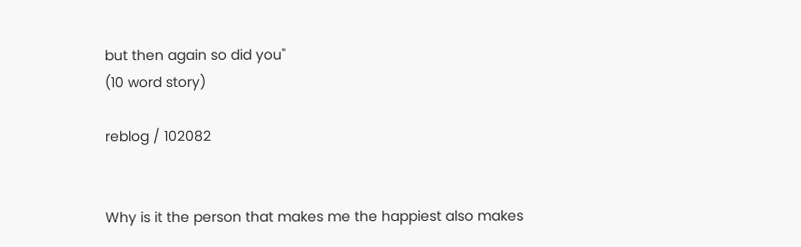but then again so did you"
(10 word story)

reblog / 102082


Why is it the person that makes me the happiest also makes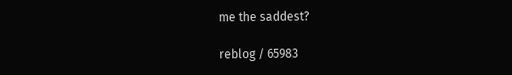me the saddest?

reblog / 65983